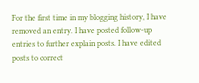For the first time in my blogging history, I have removed an entry. I have posted follow-up entries to further explain posts. I have edited posts to correct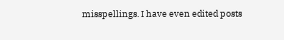misspellings. I have even edited posts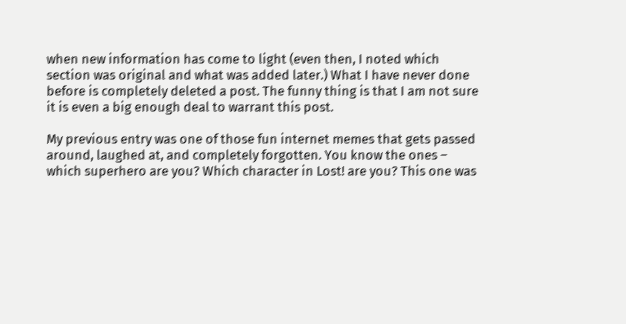when new information has come to light (even then, I noted which section was original and what was added later.) What I have never done before is completely deleted a post. The funny thing is that I am not sure it is even a big enough deal to warrant this post.

My previous entry was one of those fun internet memes that gets passed around, laughed at, and completely forgotten. You know the ones – which superhero are you? Which character in Lost! are you? This one was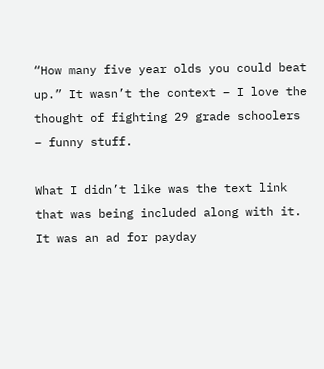“How many five year olds you could beat up.” It wasn’t the context – I love the thought of fighting 29 grade schoolers – funny stuff.

What I didn’t like was the text link that was being included along with it. It was an ad for payday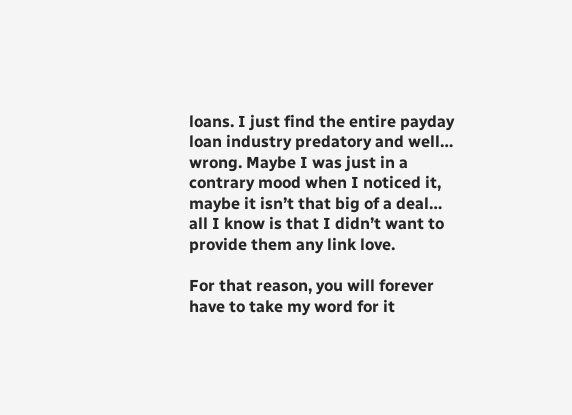loans. I just find the entire payday loan industry predatory and well… wrong. Maybe I was just in a contrary mood when I noticed it, maybe it isn’t that big of a deal… all I know is that I didn’t want to provide them any link love.

For that reason, you will forever have to take my word for it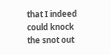that I indeed could knock the snot out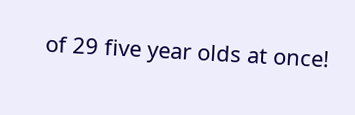of 29 five year olds at once!